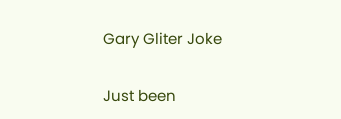Gary Gliter Joke

Just been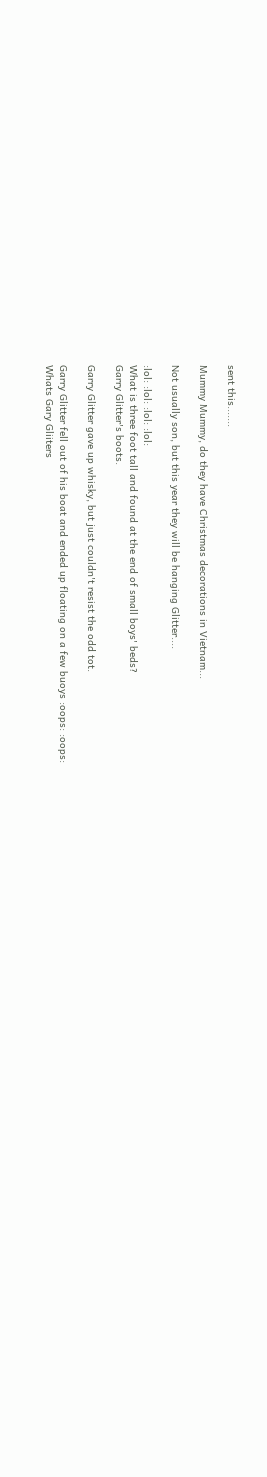sent this.......

Mummy Mummy, do they have Christmas decorations in Vietnam...

Not usually son, but this year they will be hanging Glitter....

:lol: :lol: :lol: :lol:
What is three foot tall and found at the end of small boys' beds?
Garry Glitter's boots.

Garry Glitter gave up whisky, but just couldn't resist the odd tot.

Garry Glitter fell out of his boat and ended up floating on a few buoys :oops: :oops:
Whats Gary Gliiters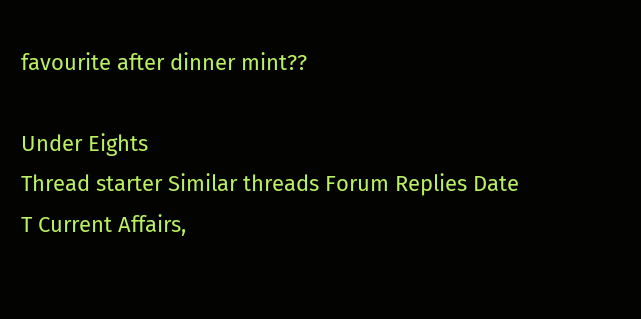favourite after dinner mint??

Under Eights
Thread starter Similar threads Forum Replies Date
T Current Affairs,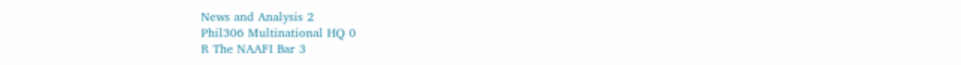News and Analysis 2
Phil306 Multinational HQ 0
R The NAAFI Bar 3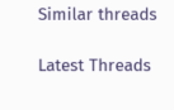Similar threads

Latest Threads